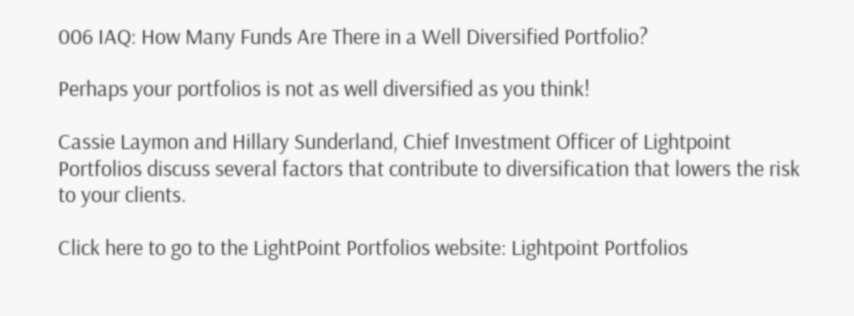006 IAQ: How Many Funds Are There in a Well Diversified Portfolio?

Perhaps your portfolios is not as well diversified as you think!

Cassie Laymon and Hillary Sunderland, Chief Investment Officer of Lightpoint Portfolios discuss several factors that contribute to diversification that lowers the risk to your clients.

Click here to go to the LightPoint Portfolios website: Lightpoint Portfolios